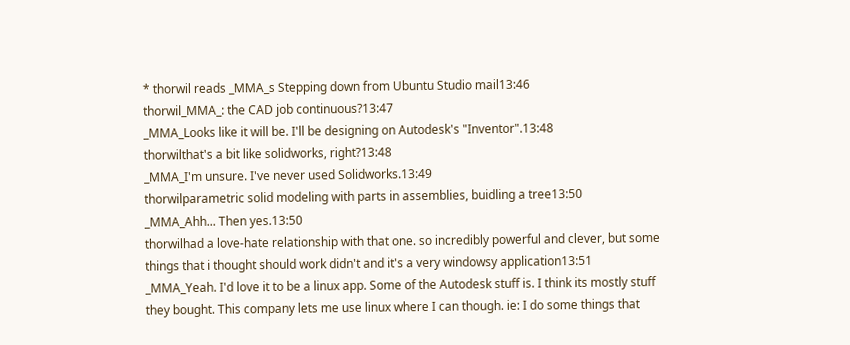* thorwil reads _MMA_s Stepping down from Ubuntu Studio mail13:46
thorwil_MMA_: the CAD job continuous?13:47
_MMA_Looks like it will be. I'll be designing on Autodesk's "Inventor".13:48
thorwilthat's a bit like solidworks, right?13:48
_MMA_I'm unsure. I've never used Solidworks.13:49
thorwilparametric solid modeling with parts in assemblies, buidling a tree13:50
_MMA_Ahh... Then yes.13:50
thorwilhad a love-hate relationship with that one. so incredibly powerful and clever, but some things that i thought should work didn't and it's a very windowsy application13:51
_MMA_Yeah. I'd love it to be a linux app. Some of the Autodesk stuff is. I think its mostly stuff they bought. This company lets me use linux where I can though. ie: I do some things that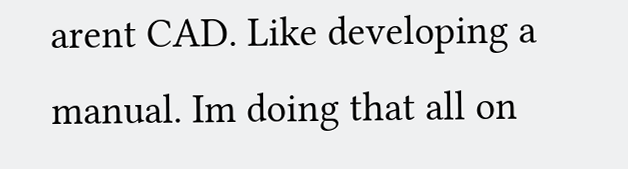arent CAD. Like developing a manual. Im doing that all on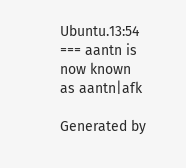Ubuntu.13:54
=== aantn is now known as aantn|afk

Generated by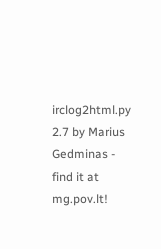irclog2html.py 2.7 by Marius Gedminas - find it at mg.pov.lt!